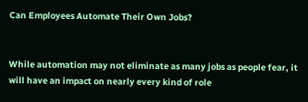Can Employees Automate Their Own Jobs?


While automation may not eliminate as many jobs as people fear, it will have an impact on nearly every kind of role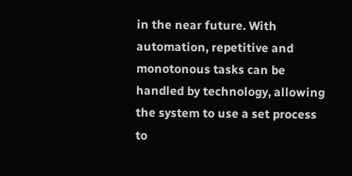in the near future. With automation, repetitive and monotonous tasks can be handled by technology, allowing the system to use a set process to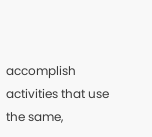accomplish activities that use the same,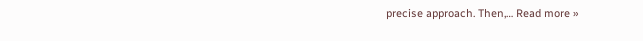precise approach. Then,… Read more »